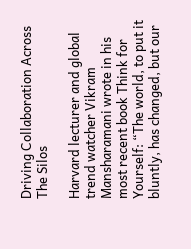Driving Collaboration Across The Silos

Harvard lecturer and global trend watcher Vikram Mansharamani wrote in his most recent book Think for Yourself: “The world, to put it bluntly, has changed, but our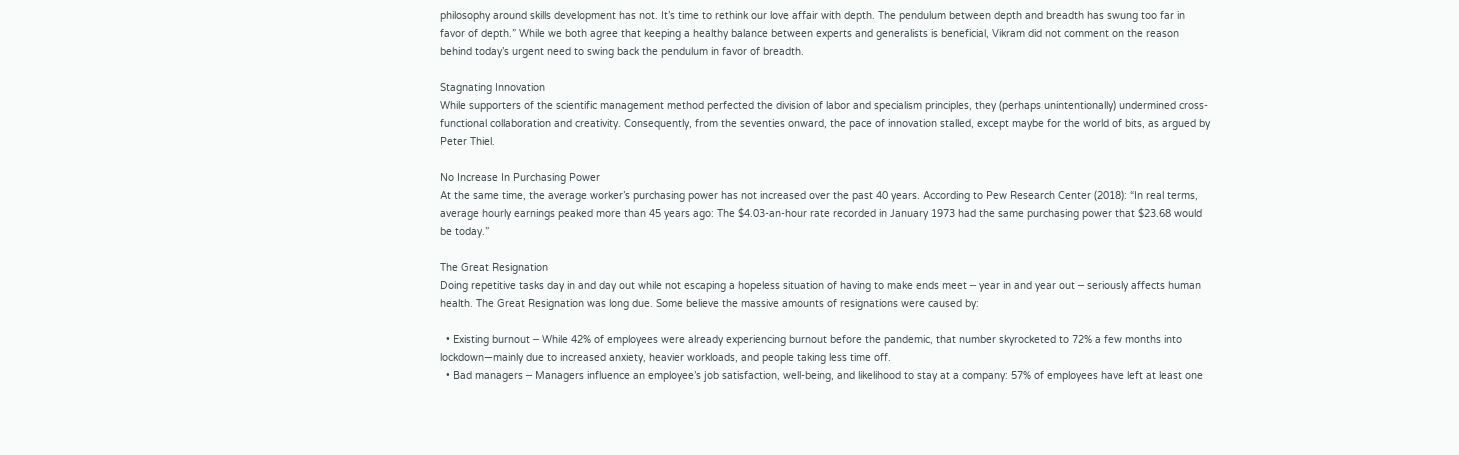philosophy around skills development has not. It’s time to rethink our love affair with depth. The pendulum between depth and breadth has swung too far in favor of depth.” While we both agree that keeping a healthy balance between experts and generalists is beneficial, Vikram did not comment on the reason behind today’s urgent need to swing back the pendulum in favor of breadth.

Stagnating Innovation
While supporters of the scientific management method perfected the division of labor and specialism principles, they (perhaps unintentionally) undermined cross-functional collaboration and creativity. Consequently, from the seventies onward, the pace of innovation stalled, except maybe for the world of bits, as argued by Peter Thiel.

No Increase In Purchasing Power
At the same time, the average worker’s purchasing power has not increased over the past 40 years. According to Pew Research Center (2018): “In real terms, average hourly earnings peaked more than 45 years ago: The $4.03-an-hour rate recorded in January 1973 had the same purchasing power that $23.68 would be today.”

The Great Resignation
Doing repetitive tasks day in and day out while not escaping a hopeless situation of having to make ends meet ─ year in and year out ─ seriously affects human health. The Great Resignation was long due. Some believe the massive amounts of resignations were caused by:

  • Existing burnout ─ While 42% of employees were already experiencing burnout before the pandemic, that number skyrocketed to 72% a few months into lockdown—mainly due to increased anxiety, heavier workloads, and people taking less time off.
  • Bad managers ─ Managers influence an employee’s job satisfaction, well-being, and likelihood to stay at a company: 57% of employees have left at least one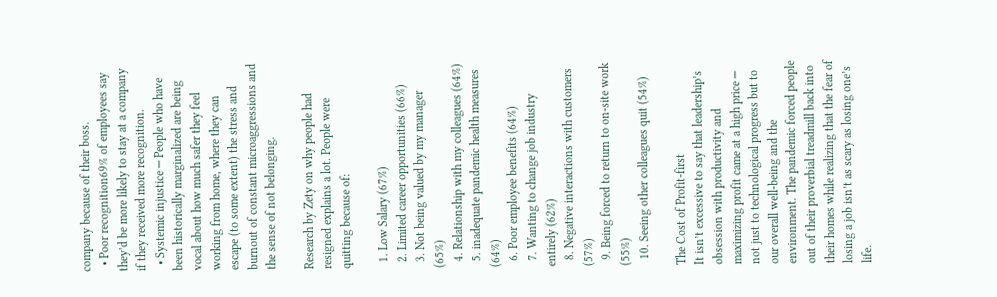company because of their boss.
  • Poor recognition69% of employees say they’d be more likely to stay at a company if they received more recognition.
  • Systemic injustice ─ People who have been historically marginalized are being vocal about how much safer they feel working from home, where they can escape (to some extent) the stress and burnout of constant microaggressions and the sense of not belonging.

Research by Zety on why people had resigned explains a lot. People were quitting because of:

  1. Low Salary (67%)
  2. Limited career opportunities (66%)
  3. Not being valued by my manager (65%)
  4. Relationship with my colleagues (64%)
  5. inadequate pandemic health measures (64%)
  6. Poor employee benefits (64%)
  7. Wanting to change job industry entirely (62%)
  8. Negative interactions with customers (57%)
  9. Being forced to return to on-site work (55%)
  10. Seeing other colleagues quit (54%)

The Cost of Profit-first
It isn’t excessive to say that leadership’s obsession with productivity and maximizing profit came at a high price ─ not just to technological progress but to our overall well-being and the environment. The pandemic forced people out of their proverbial treadmill back into their homes while realizing that the fear of losing a job isn’t as scary as losing one’s life.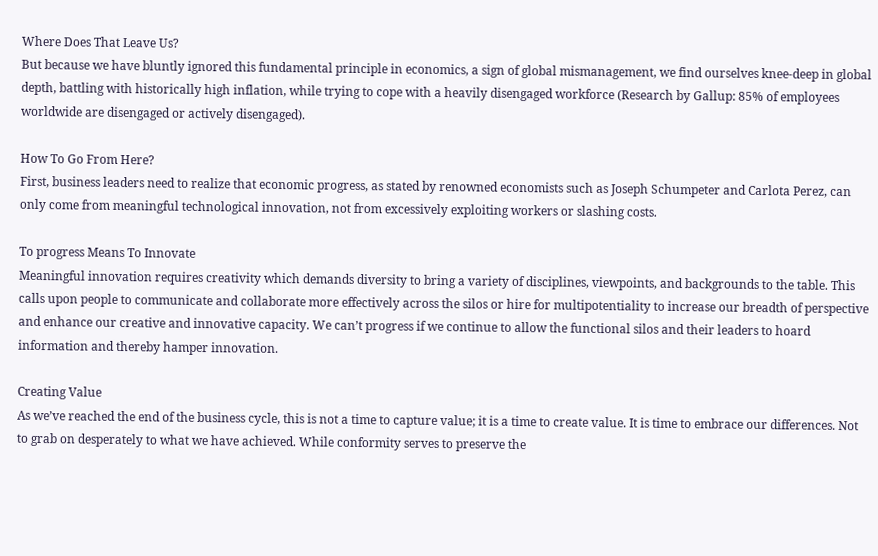Where Does That Leave Us?
But because we have bluntly ignored this fundamental principle in economics, a sign of global mismanagement, we find ourselves knee-deep in global depth, battling with historically high inflation, while trying to cope with a heavily disengaged workforce (Research by Gallup: 85% of employees worldwide are disengaged or actively disengaged).

How To Go From Here?
First, business leaders need to realize that economic progress, as stated by renowned economists such as Joseph Schumpeter and Carlota Perez, can only come from meaningful technological innovation, not from excessively exploiting workers or slashing costs.

To progress Means To Innovate
Meaningful innovation requires creativity which demands diversity to bring a variety of disciplines, viewpoints, and backgrounds to the table. This calls upon people to communicate and collaborate more effectively across the silos or hire for multipotentiality to increase our breadth of perspective and enhance our creative and innovative capacity. We can’t progress if we continue to allow the functional silos and their leaders to hoard information and thereby hamper innovation.

Creating Value
As we’ve reached the end of the business cycle, this is not a time to capture value; it is a time to create value. It is time to embrace our differences. Not to grab on desperately to what we have achieved. While conformity serves to preserve the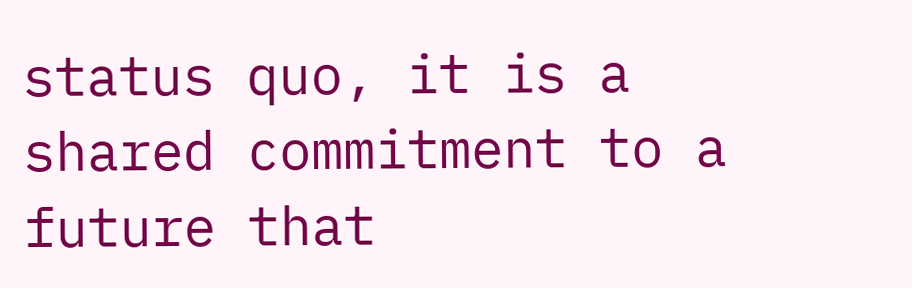status quo, it is a shared commitment to a future that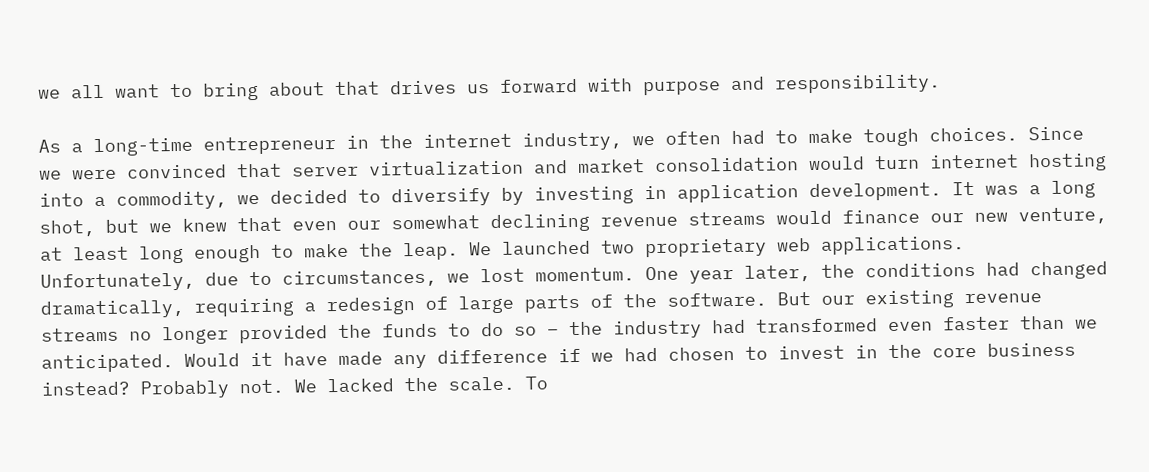we all want to bring about that drives us forward with purpose and responsibility.

As a long-time entrepreneur in the internet industry, we often had to make tough choices. Since we were convinced that server virtualization and market consolidation would turn internet hosting into a commodity, we decided to diversify by investing in application development. It was a long shot, but we knew that even our somewhat declining revenue streams would finance our new venture, at least long enough to make the leap. We launched two proprietary web applications. Unfortunately, due to circumstances, we lost momentum. One year later, the conditions had changed dramatically, requiring a redesign of large parts of the software. But our existing revenue streams no longer provided the funds to do so – the industry had transformed even faster than we anticipated. Would it have made any difference if we had chosen to invest in the core business instead? Probably not. We lacked the scale. To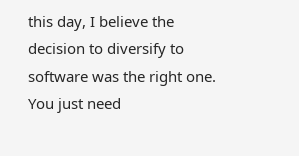this day, I believe the decision to diversify to software was the right one. You just need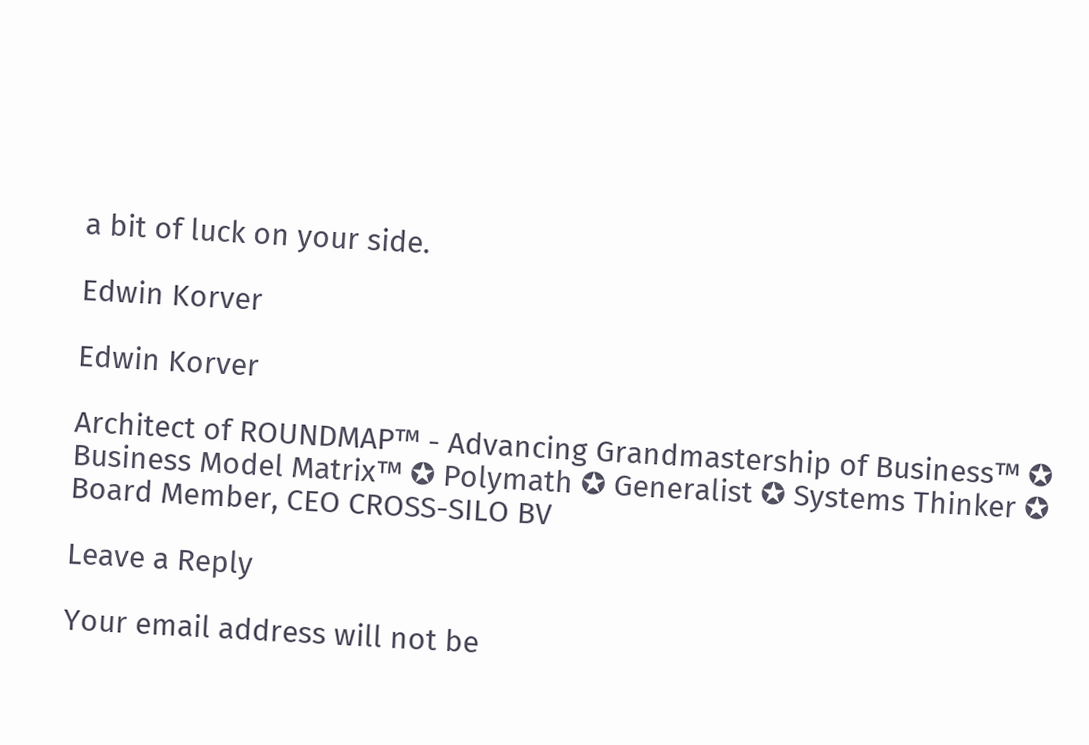a bit of luck on your side.

Edwin Korver

Edwin Korver

Architect of ROUNDMAP™ - Advancing Grandmastership of Business™ ✪ Business Model Matrix™ ✪ Polymath ✪ Generalist ✪ Systems Thinker ✪ Board Member, CEO CROSS-SILO BV

Leave a Reply

Your email address will not be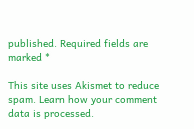published. Required fields are marked *

This site uses Akismet to reduce spam. Learn how your comment data is processed.